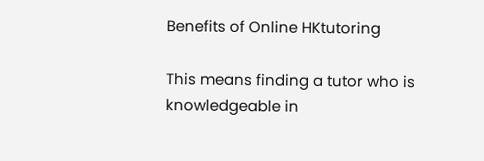Benefits of Online HKtutoring

This means finding a tutor who is knowledgeable in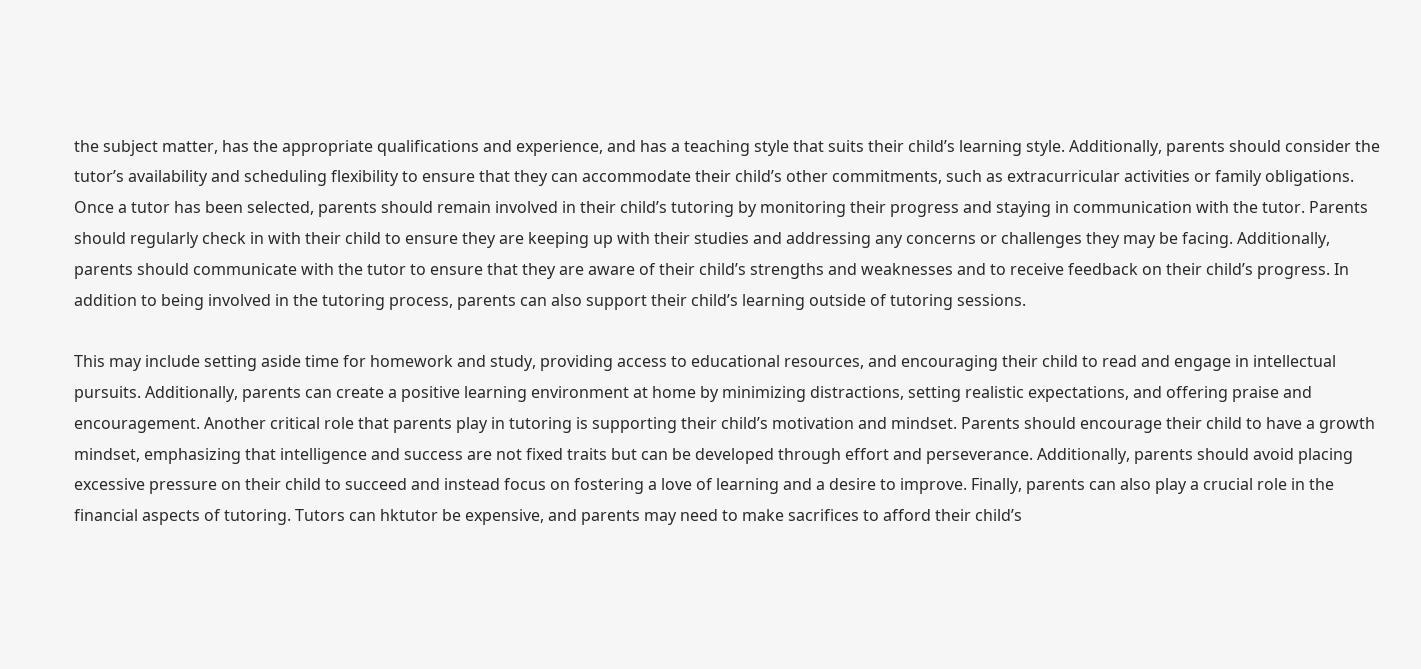the subject matter, has the appropriate qualifications and experience, and has a teaching style that suits their child’s learning style. Additionally, parents should consider the tutor’s availability and scheduling flexibility to ensure that they can accommodate their child’s other commitments, such as extracurricular activities or family obligations. Once a tutor has been selected, parents should remain involved in their child’s tutoring by monitoring their progress and staying in communication with the tutor. Parents should regularly check in with their child to ensure they are keeping up with their studies and addressing any concerns or challenges they may be facing. Additionally, parents should communicate with the tutor to ensure that they are aware of their child’s strengths and weaknesses and to receive feedback on their child’s progress. In addition to being involved in the tutoring process, parents can also support their child’s learning outside of tutoring sessions.

This may include setting aside time for homework and study, providing access to educational resources, and encouraging their child to read and engage in intellectual pursuits. Additionally, parents can create a positive learning environment at home by minimizing distractions, setting realistic expectations, and offering praise and encouragement. Another critical role that parents play in tutoring is supporting their child’s motivation and mindset. Parents should encourage their child to have a growth mindset, emphasizing that intelligence and success are not fixed traits but can be developed through effort and perseverance. Additionally, parents should avoid placing excessive pressure on their child to succeed and instead focus on fostering a love of learning and a desire to improve. Finally, parents can also play a crucial role in the financial aspects of tutoring. Tutors can hktutor be expensive, and parents may need to make sacrifices to afford their child’s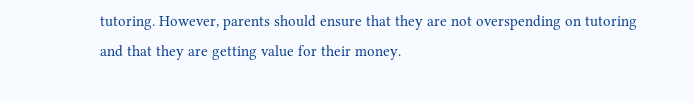tutoring. However, parents should ensure that they are not overspending on tutoring and that they are getting value for their money.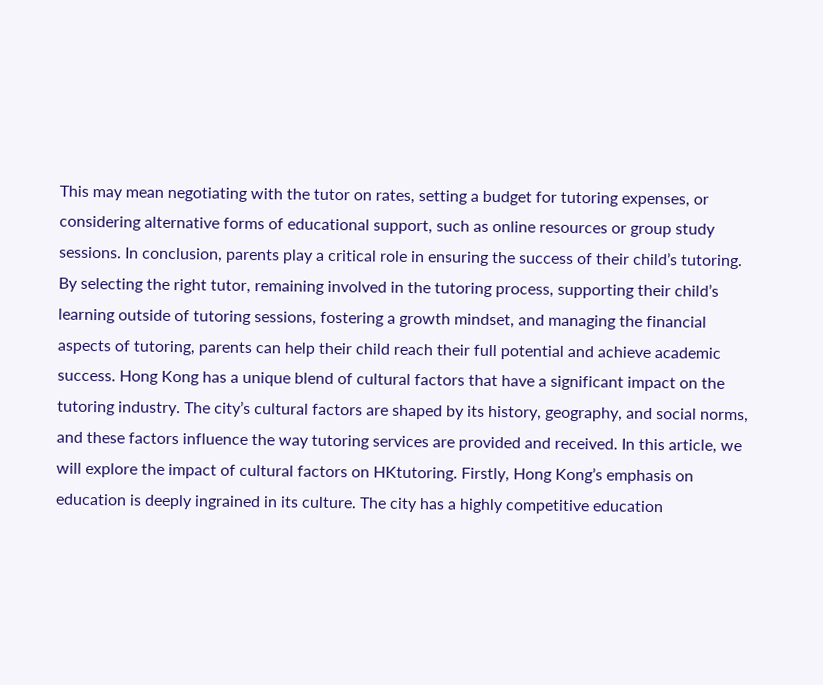This may mean negotiating with the tutor on rates, setting a budget for tutoring expenses, or considering alternative forms of educational support, such as online resources or group study sessions. In conclusion, parents play a critical role in ensuring the success of their child’s tutoring. By selecting the right tutor, remaining involved in the tutoring process, supporting their child’s learning outside of tutoring sessions, fostering a growth mindset, and managing the financial aspects of tutoring, parents can help their child reach their full potential and achieve academic success. Hong Kong has a unique blend of cultural factors that have a significant impact on the tutoring industry. The city’s cultural factors are shaped by its history, geography, and social norms, and these factors influence the way tutoring services are provided and received. In this article, we will explore the impact of cultural factors on HKtutoring. Firstly, Hong Kong’s emphasis on education is deeply ingrained in its culture. The city has a highly competitive education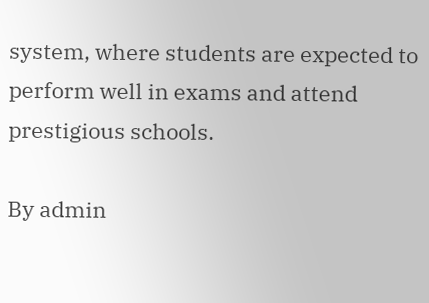system, where students are expected to perform well in exams and attend prestigious schools.

By admin